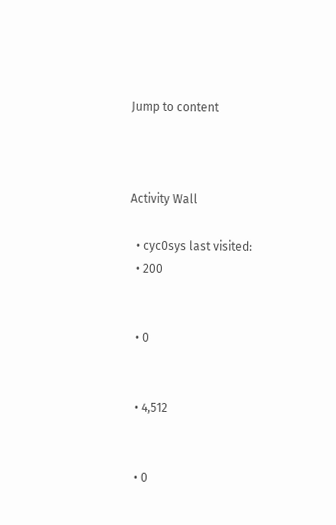Jump to content



Activity Wall

  • cyc0sys last visited:
  • 200


  • 0


  • 4,512


  • 0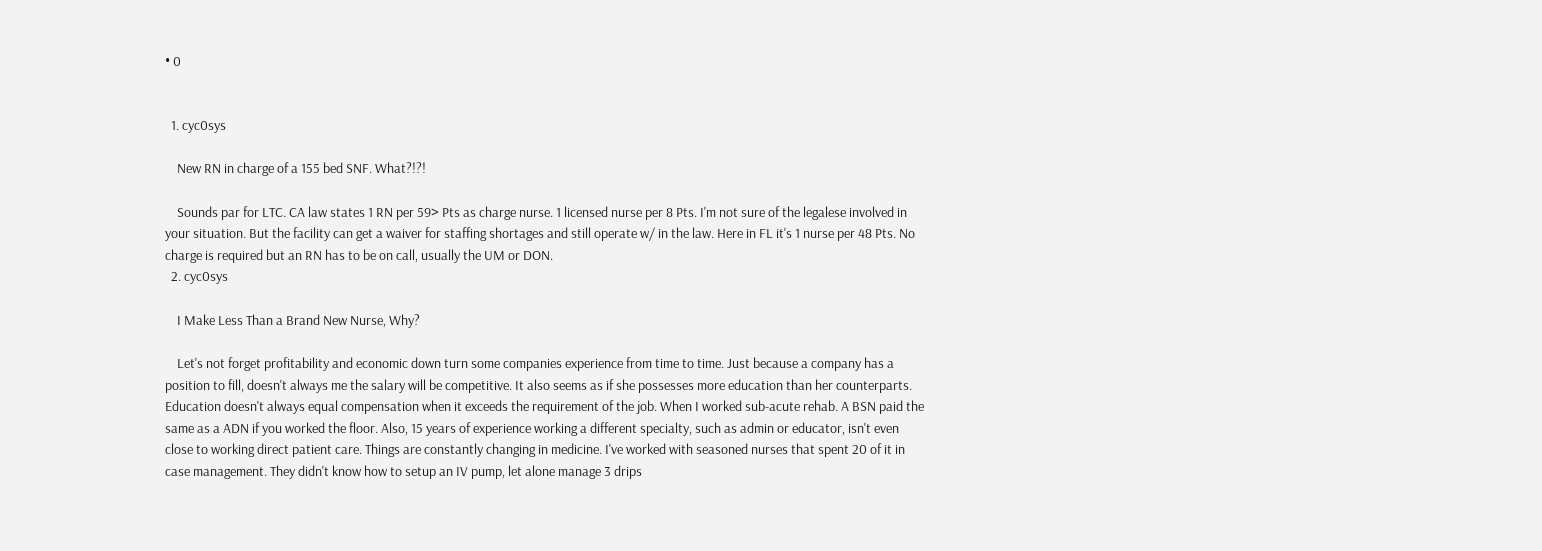• 0


  1. cyc0sys

    New RN in charge of a 155 bed SNF. What?!?!

    Sounds par for LTC. CA law states 1 RN per 59> Pts as charge nurse. 1 licensed nurse per 8 Pts. I'm not sure of the legalese involved in your situation. But the facility can get a waiver for staffing shortages and still operate w/ in the law. Here in FL it's 1 nurse per 48 Pts. No charge is required but an RN has to be on call, usually the UM or DON.
  2. cyc0sys

    I Make Less Than a Brand New Nurse, Why?

    Let's not forget profitability and economic down turn some companies experience from time to time. Just because a company has a position to fill, doesn't always me the salary will be competitive. It also seems as if she possesses more education than her counterparts. Education doesn't always equal compensation when it exceeds the requirement of the job. When I worked sub-acute rehab. A BSN paid the same as a ADN if you worked the floor. Also, 15 years of experience working a different specialty, such as admin or educator, isn't even close to working direct patient care. Things are constantly changing in medicine. I've worked with seasoned nurses that spent 20 of it in case management. They didn't know how to setup an IV pump, let alone manage 3 drips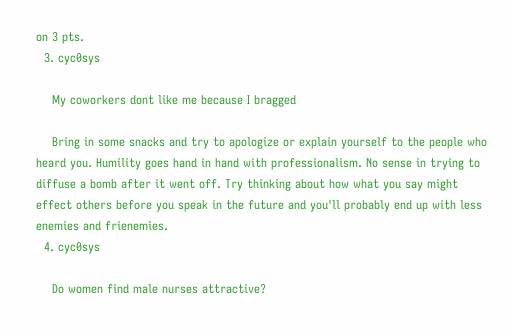on 3 pts.
  3. cyc0sys

    My coworkers dont like me because I bragged

    Bring in some snacks and try to apologize or explain yourself to the people who heard you. Humility goes hand in hand with professionalism. No sense in trying to diffuse a bomb after it went off. Try thinking about how what you say might effect others before you speak in the future and you'll probably end up with less enemies and frienemies.
  4. cyc0sys

    Do women find male nurses attractive?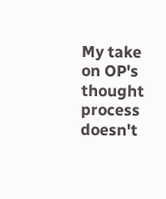My take on OP's thought process doesn't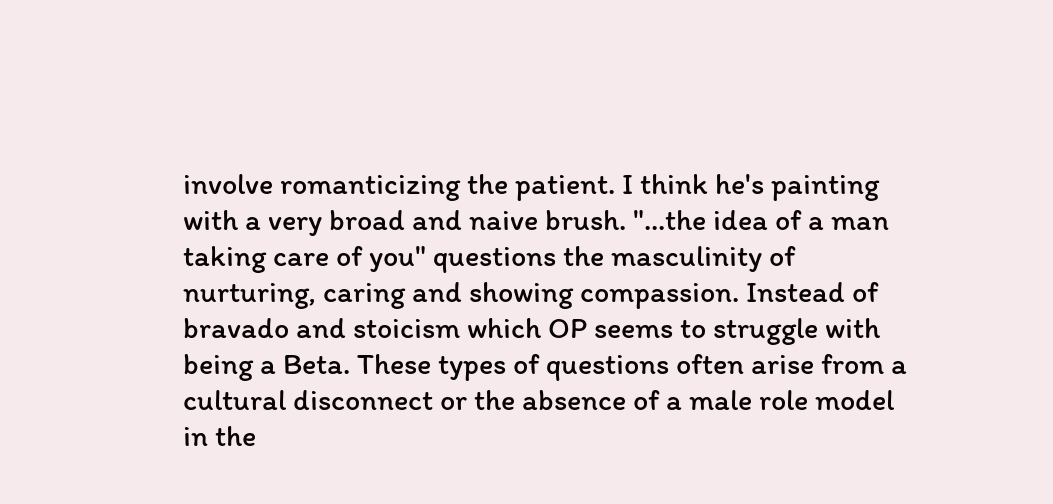involve romanticizing the patient. I think he's painting with a very broad and naive brush. "...the idea of a man taking care of you" questions the masculinity of nurturing, caring and showing compassion. Instead of bravado and stoicism which OP seems to struggle with being a Beta. These types of questions often arise from a cultural disconnect or the absence of a male role model in the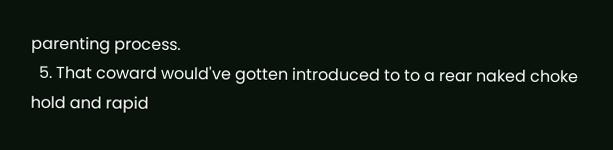parenting process.
  5. That coward would've gotten introduced to to a rear naked choke hold and rapid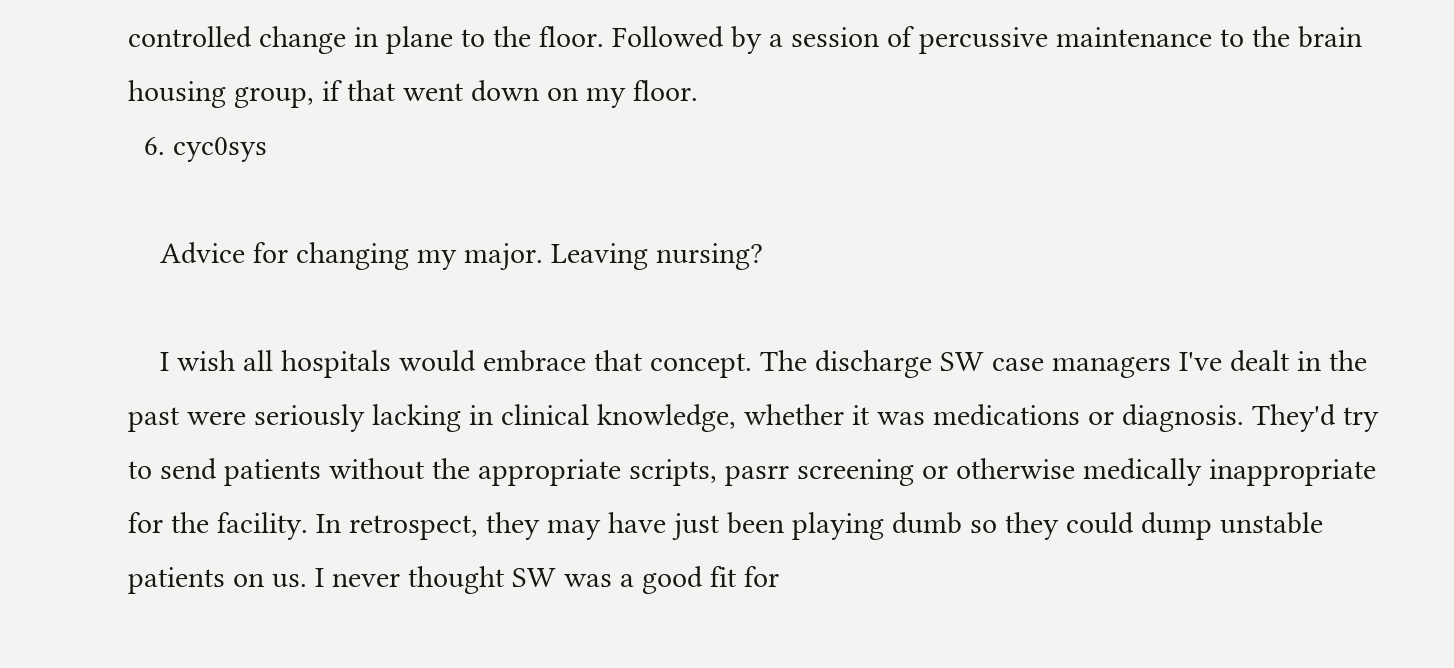controlled change in plane to the floor. Followed by a session of percussive maintenance to the brain housing group, if that went down on my floor.
  6. cyc0sys

    Advice for changing my major. Leaving nursing?

    I wish all hospitals would embrace that concept. The discharge SW case managers I've dealt in the past were seriously lacking in clinical knowledge, whether it was medications or diagnosis. They'd try to send patients without the appropriate scripts, pasrr screening or otherwise medically inappropriate for the facility. In retrospect, they may have just been playing dumb so they could dump unstable patients on us. I never thought SW was a good fit for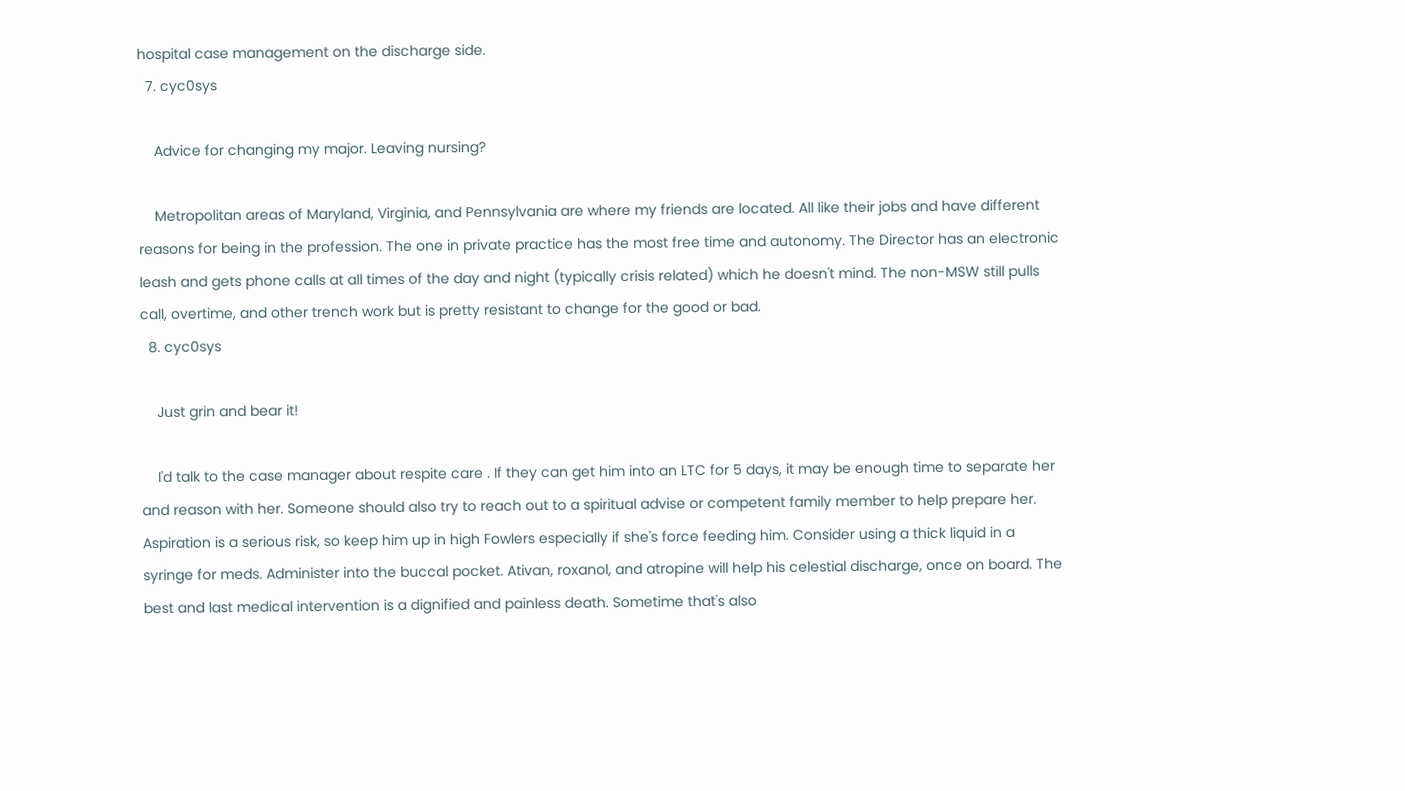hospital case management on the discharge side.
  7. cyc0sys

    Advice for changing my major. Leaving nursing?

    Metropolitan areas of Maryland, Virginia, and Pennsylvania are where my friends are located. All like their jobs and have different reasons for being in the profession. The one in private practice has the most free time and autonomy. The Director has an electronic leash and gets phone calls at all times of the day and night (typically crisis related) which he doesn't mind. The non-MSW still pulls call, overtime, and other trench work but is pretty resistant to change for the good or bad.
  8. cyc0sys

    Just grin and bear it!

    I'd talk to the case manager about respite care . If they can get him into an LTC for 5 days, it may be enough time to separate her and reason with her. Someone should also try to reach out to a spiritual advise or competent family member to help prepare her. Aspiration is a serious risk, so keep him up in high Fowlers especially if she's force feeding him. Consider using a thick liquid in a syringe for meds. Administer into the buccal pocket. Ativan, roxanol, and atropine will help his celestial discharge, once on board. The best and last medical intervention is a dignified and painless death. Sometime that's also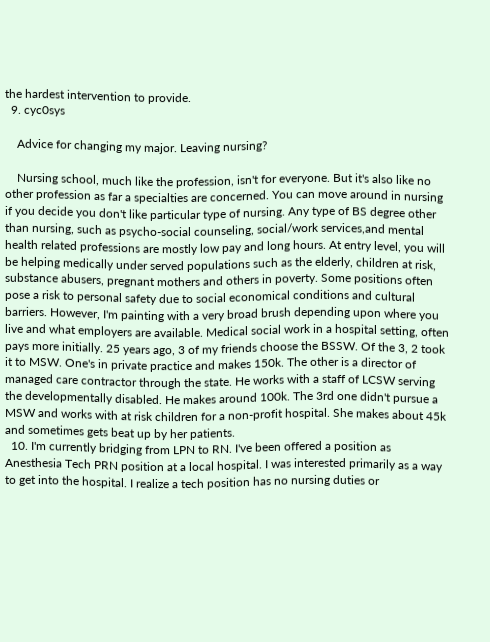the hardest intervention to provide.
  9. cyc0sys

    Advice for changing my major. Leaving nursing?

    Nursing school, much like the profession, isn't for everyone. But it's also like no other profession as far a specialties are concerned. You can move around in nursing if you decide you don't like particular type of nursing. Any type of BS degree other than nursing, such as psycho-social counseling, social/work services,and mental health related professions are mostly low pay and long hours. At entry level, you will be helping medically under served populations such as the elderly, children at risk, substance abusers, pregnant mothers and others in poverty. Some positions often pose a risk to personal safety due to social economical conditions and cultural barriers. However, I'm painting with a very broad brush depending upon where you live and what employers are available. Medical social work in a hospital setting, often pays more initially. 25 years ago, 3 of my friends choose the BSSW. Of the 3, 2 took it to MSW. One's in private practice and makes 150k. The other is a director of managed care contractor through the state. He works with a staff of LCSW serving the developmentally disabled. He makes around 100k. The 3rd one didn't pursue a MSW and works with at risk children for a non-profit hospital. She makes about 45k and sometimes gets beat up by her patients.
  10. I'm currently bridging from LPN to RN. I've been offered a position as Anesthesia Tech PRN position at a local hospital. I was interested primarily as a way to get into the hospital. I realize a tech position has no nursing duties or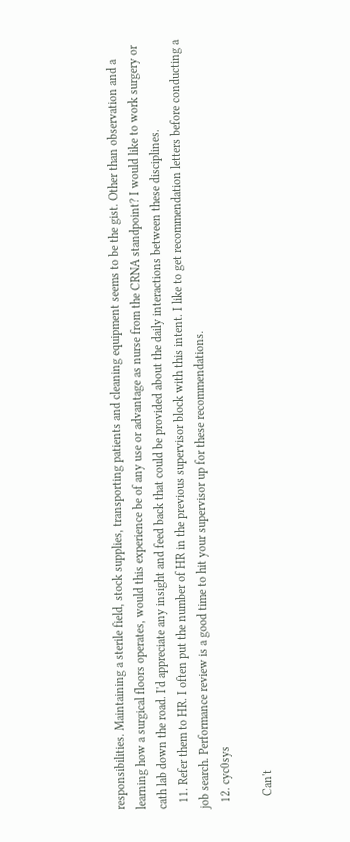responsibilities. Maintaining a sterile field, stock supplies, transporting patients and cleaning equipment seems to be the gist. Other than observation and a learning how a surgical floors operates, would this experience be of any use or advantage as nurse from the CRNA standpoint? I would like to work surgery or cath lab down the road. I'd appreciate any insight and feed back that could be provided about the daily interactions between these disciplines.
  11. Refer them to HR. I often put the number of HR in the previous supervisor block with this intent. I like to get recommendation letters before conducting a job search. Performance review is a good time to hit your supervisor up for these recommendations.
  12. cyc0sys

    Can't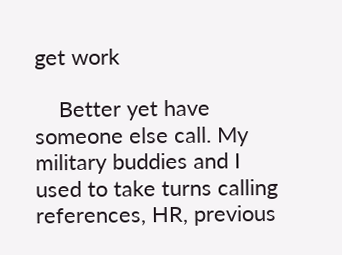get work

    Better yet have someone else call. My military buddies and I used to take turns calling references, HR, previous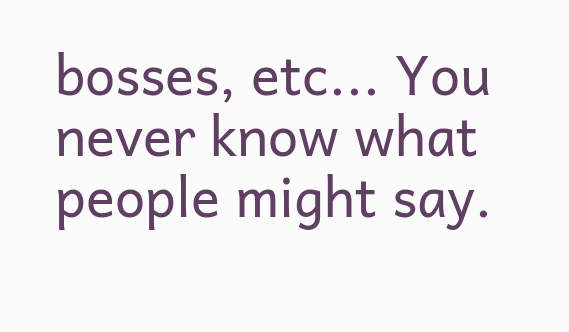bosses, etc... You never know what people might say.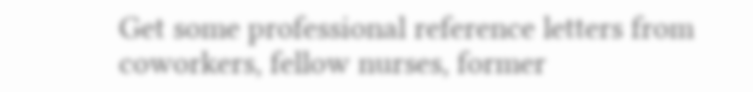Get some professional reference letters from coworkers, fellow nurses, former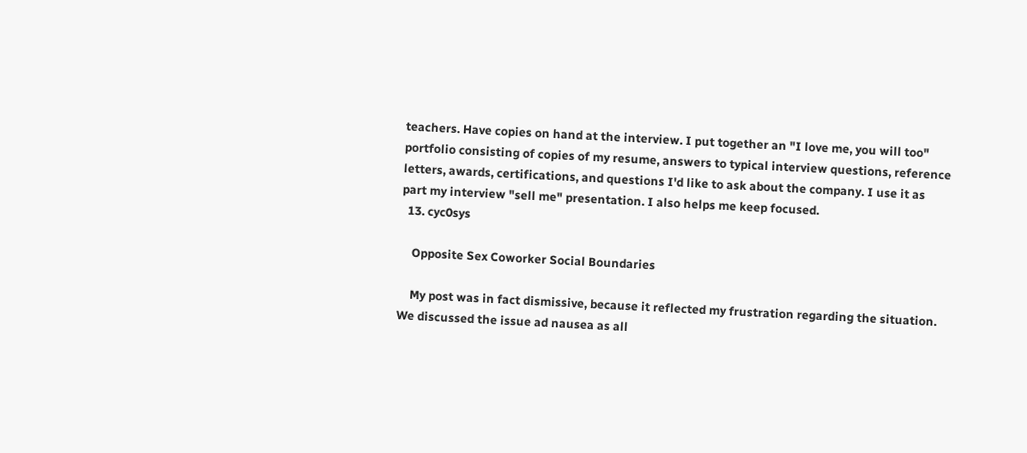teachers. Have copies on hand at the interview. I put together an "I love me, you will too" portfolio consisting of copies of my resume, answers to typical interview questions, reference letters, awards, certifications, and questions I'd like to ask about the company. I use it as part my interview "sell me" presentation. I also helps me keep focused.
  13. cyc0sys

    Opposite Sex Coworker Social Boundaries

    My post was in fact dismissive, because it reflected my frustration regarding the situation. We discussed the issue ad nausea as all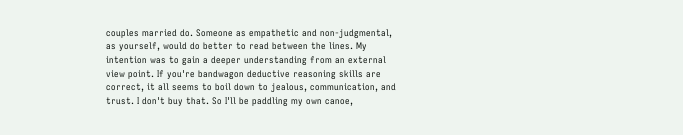couples married do. Someone as empathetic and non-judgmental, as yourself, would do better to read between the lines. My intention was to gain a deeper understanding from an external view point. If you're bandwagon deductive reasoning skills are correct, it all seems to boil down to jealous, communication, and trust. I don't buy that. So I'll be paddling my own canoe,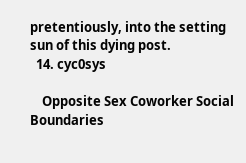pretentiously, into the setting sun of this dying post.
  14. cyc0sys

    Opposite Sex Coworker Social Boundaries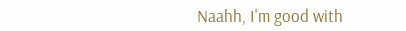Naahh, I'm good with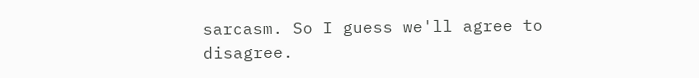sarcasm. So I guess we'll agree to disagree.